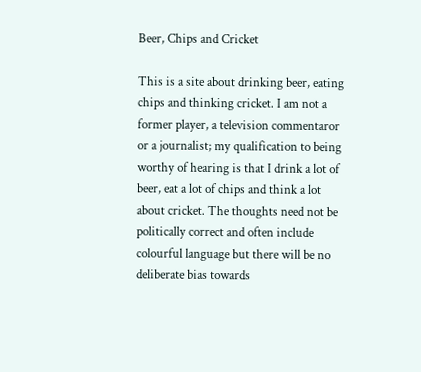Beer, Chips and Cricket

This is a site about drinking beer, eating chips and thinking cricket. I am not a former player, a television commentaror or a journalist; my qualification to being worthy of hearing is that I drink a lot of beer, eat a lot of chips and think a lot about cricket. The thoughts need not be politically correct and often include colourful language but there will be no deliberate bias towards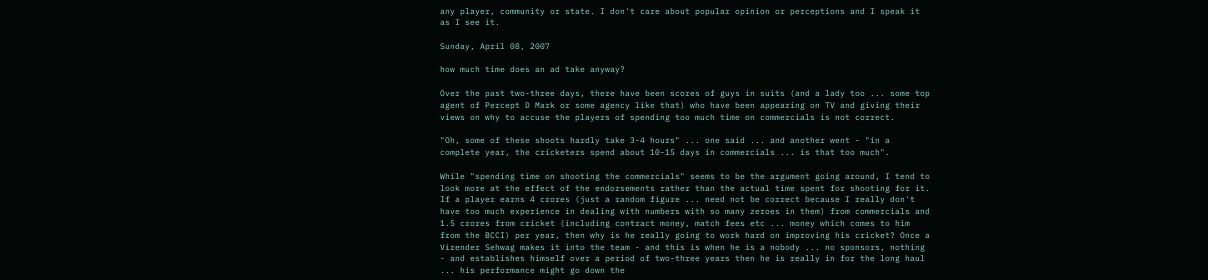any player, community or state. I don't care about popular opinion or perceptions and I speak it as I see it.

Sunday, April 08, 2007

how much time does an ad take anyway?

Over the past two-three days, there have been scores of guys in suits (and a lady too ... some top agent of Percept D Mark or some agency like that) who have been appearing on TV and giving their views on why to accuse the players of spending too much time on commercials is not correct.

"Oh, some of these shoots hardly take 3-4 hours" ... one said ... and another went - "in a complete year, the cricketers spend about 10-15 days in commercials ... is that too much".

While "spending time on shooting the commercials" seems to be the argument going around, I tend to look more at the effect of the endorsements rather than the actual time spent for shooting for it. If a player earns 4 crores (just a random figure ... need not be correct because I really don't have too much experience in dealing with numbers with so many zeroes in them) from commercials and 1.5 crores from cricket (including contract money, match fees etc ... money which comes to him from the BCCI) per year, then why is he really going to work hard on improving his cricket? Once a Virender Sehwag makes it into the team - and this is when he is a nobody ... no sponsors, nothing - and establishes himself over a period of two-three years then he is really in for the long haul ... his performance might go down the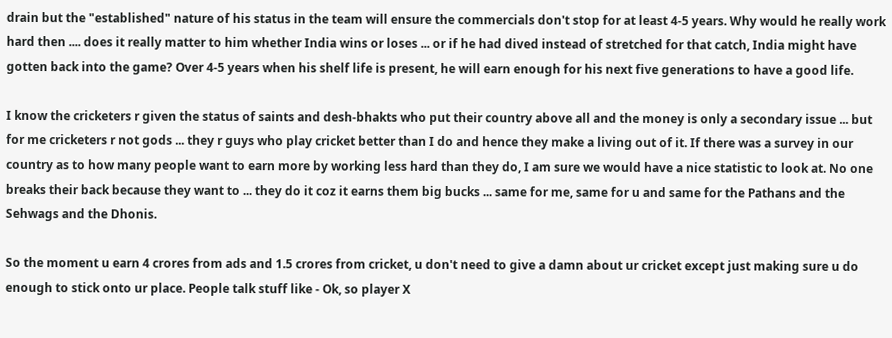drain but the "established" nature of his status in the team will ensure the commercials don't stop for at least 4-5 years. Why would he really work hard then .... does it really matter to him whether India wins or loses ... or if he had dived instead of stretched for that catch, India might have gotten back into the game? Over 4-5 years when his shelf life is present, he will earn enough for his next five generations to have a good life.

I know the cricketers r given the status of saints and desh-bhakts who put their country above all and the money is only a secondary issue ... but for me cricketers r not gods ... they r guys who play cricket better than I do and hence they make a living out of it. If there was a survey in our country as to how many people want to earn more by working less hard than they do, I am sure we would have a nice statistic to look at. No one breaks their back because they want to ... they do it coz it earns them big bucks ... same for me, same for u and same for the Pathans and the Sehwags and the Dhonis.

So the moment u earn 4 crores from ads and 1.5 crores from cricket, u don't need to give a damn about ur cricket except just making sure u do enough to stick onto ur place. People talk stuff like - Ok, so player X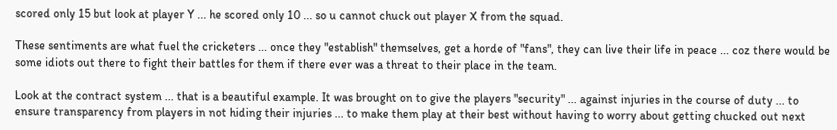scored only 15 but look at player Y ... he scored only 10 ... so u cannot chuck out player X from the squad.

These sentiments are what fuel the cricketers ... once they "establish" themselves, get a horde of "fans", they can live their life in peace ... coz there would be some idiots out there to fight their battles for them if there ever was a threat to their place in the team.

Look at the contract system ... that is a beautiful example. It was brought on to give the players "security" ... against injuries in the course of duty ... to ensure transparency from players in not hiding their injuries ... to make them play at their best without having to worry about getting chucked out next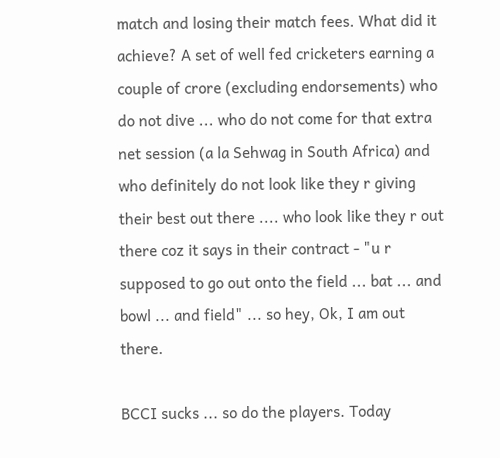match and losing their match fees. What did it achieve? A set of well fed cricketers earning a couple of crore (excluding endorsements) who do not dive ... who do not come for that extra net session (a la Sehwag in South Africa) and who definitely do not look like they r giving their best out there .... who look like they r out there coz it says in their contract - "u r supposed to go out onto the field ... bat ... and bowl ... and field" ... so hey, Ok, I am out there.

BCCI sucks ... so do the players. Today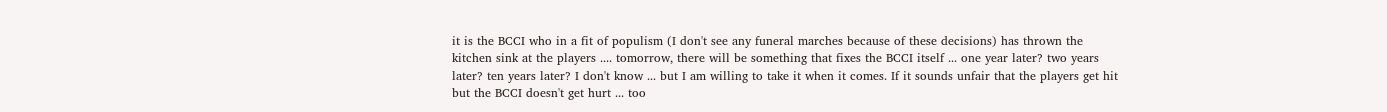it is the BCCI who in a fit of populism (I don't see any funeral marches because of these decisions) has thrown the kitchen sink at the players .... tomorrow, there will be something that fixes the BCCI itself ... one year later? two years later? ten years later? I don't know ... but I am willing to take it when it comes. If it sounds unfair that the players get hit but the BCCI doesn't get hurt ... too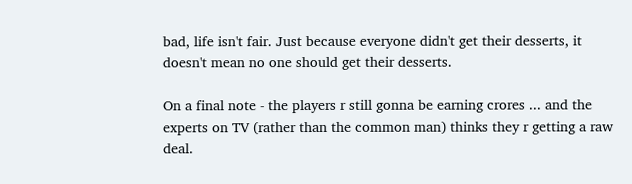bad, life isn't fair. Just because everyone didn't get their desserts, it doesn't mean no one should get their desserts.

On a final note - the players r still gonna be earning crores ... and the experts on TV (rather than the common man) thinks they r getting a raw deal.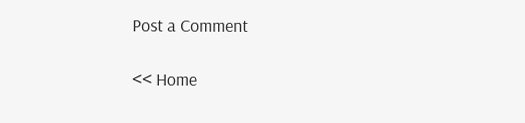Post a Comment

<< Home